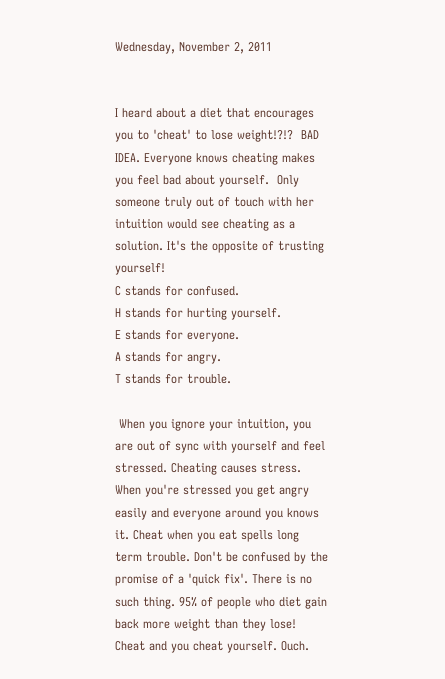Wednesday, November 2, 2011


I heard about a diet that encourages you to 'cheat' to lose weight!?!?  BAD IDEA. Everyone knows cheating makes you feel bad about yourself.  Only someone truly out of touch with her intuition would see cheating as a solution. It's the opposite of trusting yourself!
C stands for confused.
H stands for hurting yourself.
E stands for everyone.
A stands for angry.
T stands for trouble.

 When you ignore your intuition, you are out of sync with yourself and feel stressed. Cheating causes stress.  When you're stressed you get angry easily and everyone around you knows it. Cheat when you eat spells long term trouble. Don't be confused by the promise of a 'quick fix'. There is no such thing. 95% of people who diet gain back more weight than they lose! Cheat and you cheat yourself. Ouch.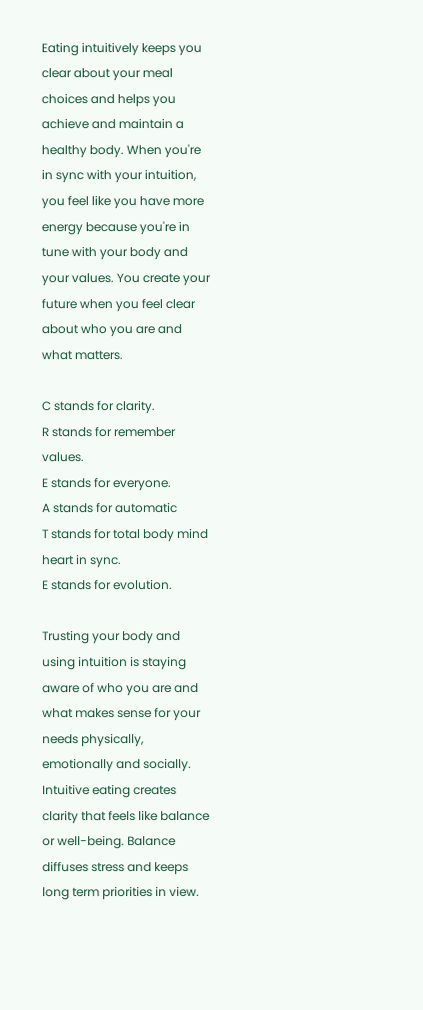Eating intuitively keeps you clear about your meal choices and helps you achieve and maintain a healthy body. When you're in sync with your intuition, you feel like you have more energy because you're in tune with your body and your values. You create your future when you feel clear about who you are and what matters.

C stands for clarity.
R stands for remember values.
E stands for everyone.
A stands for automatic
T stands for total body mind heart in sync.
E stands for evolution.

Trusting your body and using intuition is staying aware of who you are and what makes sense for your needs physically, emotionally and socially. Intuitive eating creates clarity that feels like balance or well-being. Balance diffuses stress and keeps long term priorities in view.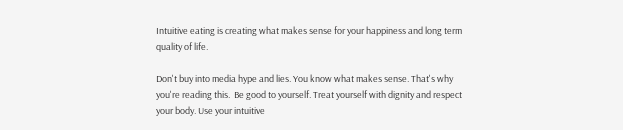Intuitive eating is creating what makes sense for your happiness and long term quality of life.

Don't buy into media hype and lies. You know what makes sense. That's why you're reading this.  Be good to yourself. Treat yourself with dignity and respect your body. Use your intuitive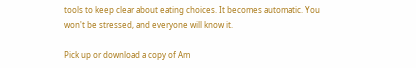tools to keep clear about eating choices. It becomes automatic. You won't be stressed, and everyone will know it.

Pick up or download a copy of Am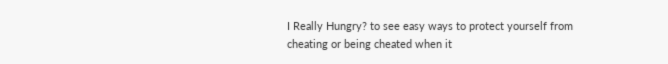I Really Hungry? to see easy ways to protect yourself from cheating or being cheated when it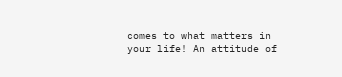comes to what matters in your life! An attitude of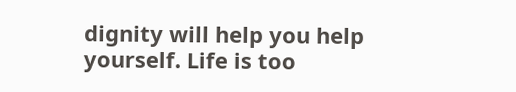dignity will help you help yourself. Life is too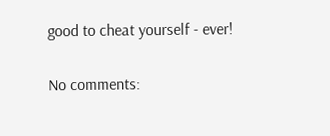good to cheat yourself - ever!


No comments: